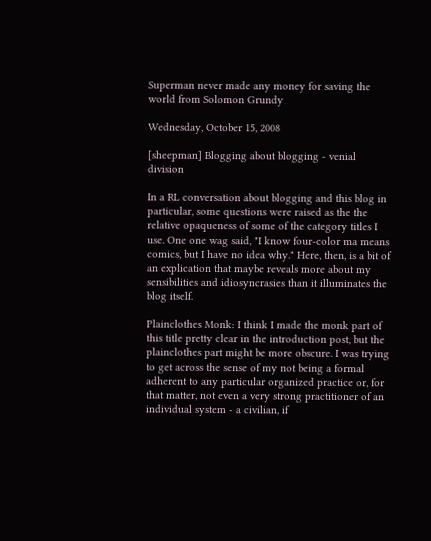Superman never made any money for saving the world from Solomon Grundy

Wednesday, October 15, 2008

[sheepman] Blogging about blogging - venial division

In a RL conversation about blogging and this blog in particular, some questions were raised as the the relative opaqueness of some of the category titles I use. One one wag said, "I know four-color ma means comics, but I have no idea why." Here, then, is a bit of an explication that maybe reveals more about my sensibilities and idiosyncrasies than it illuminates the blog itself.

Plainclothes Monk: I think I made the monk part of this title pretty clear in the introduction post, but the plainclothes part might be more obscure. I was trying to get across the sense of my not being a formal adherent to any particular organized practice or, for that matter, not even a very strong practitioner of an individual system - a civilian, if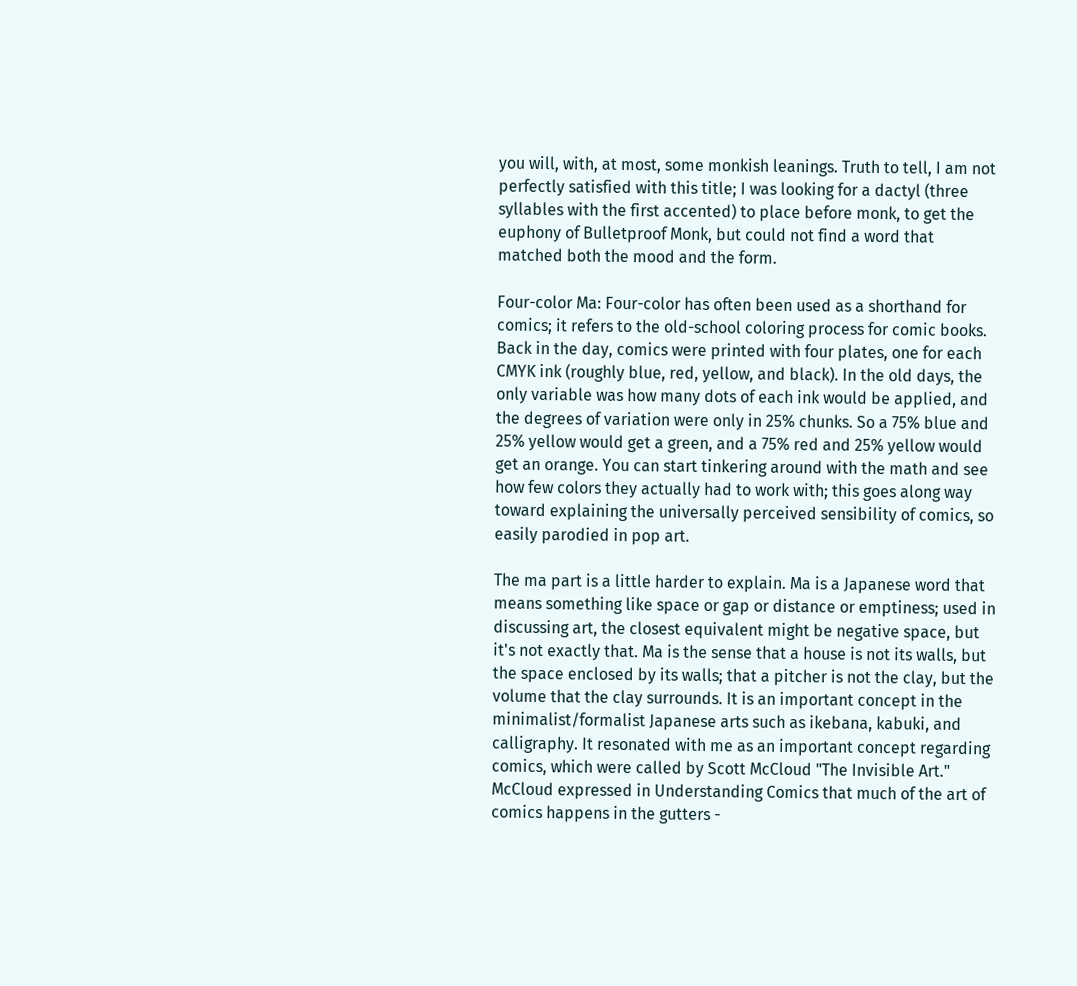you will, with, at most, some monkish leanings. Truth to tell, I am not perfectly satisfied with this title; I was looking for a dactyl (three syllables with the first accented) to place before monk, to get the euphony of Bulletproof Monk, but could not find a word that matched both the mood and the form.

Four-color Ma: Four-color has often been used as a shorthand for comics; it refers to the old-school coloring process for comic books. Back in the day, comics were printed with four plates, one for each CMYK ink (roughly blue, red, yellow, and black). In the old days, the only variable was how many dots of each ink would be applied, and the degrees of variation were only in 25% chunks. So a 75% blue and 25% yellow would get a green, and a 75% red and 25% yellow would get an orange. You can start tinkering around with the math and see how few colors they actually had to work with; this goes along way toward explaining the universally perceived sensibility of comics, so easily parodied in pop art.

The ma part is a little harder to explain. Ma is a Japanese word that means something like space or gap or distance or emptiness; used in discussing art, the closest equivalent might be negative space, but it's not exactly that. Ma is the sense that a house is not its walls, but the space enclosed by its walls; that a pitcher is not the clay, but the volume that the clay surrounds. It is an important concept in the minimalist/formalist Japanese arts such as ikebana, kabuki, and calligraphy. It resonated with me as an important concept regarding comics, which were called by Scott McCloud "The Invisible Art." McCloud expressed in Understanding Comics that much of the art of comics happens in the gutters -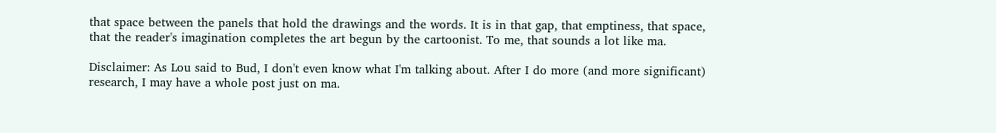that space between the panels that hold the drawings and the words. It is in that gap, that emptiness, that space, that the reader's imagination completes the art begun by the cartoonist. To me, that sounds a lot like ma.

Disclaimer: As Lou said to Bud, I don't even know what I'm talking about. After I do more (and more significant) research, I may have a whole post just on ma.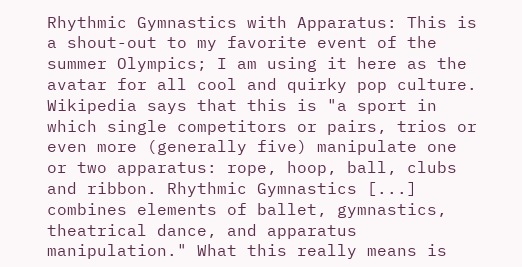Rhythmic Gymnastics with Apparatus: This is a shout-out to my favorite event of the summer Olympics; I am using it here as the avatar for all cool and quirky pop culture. Wikipedia says that this is "a sport in which single competitors or pairs, trios or even more (generally five) manipulate one or two apparatus: rope, hoop, ball, clubs and ribbon. Rhythmic Gymnastics [...] combines elements of ballet, gymnastics, theatrical dance, and apparatus manipulation." What this really means is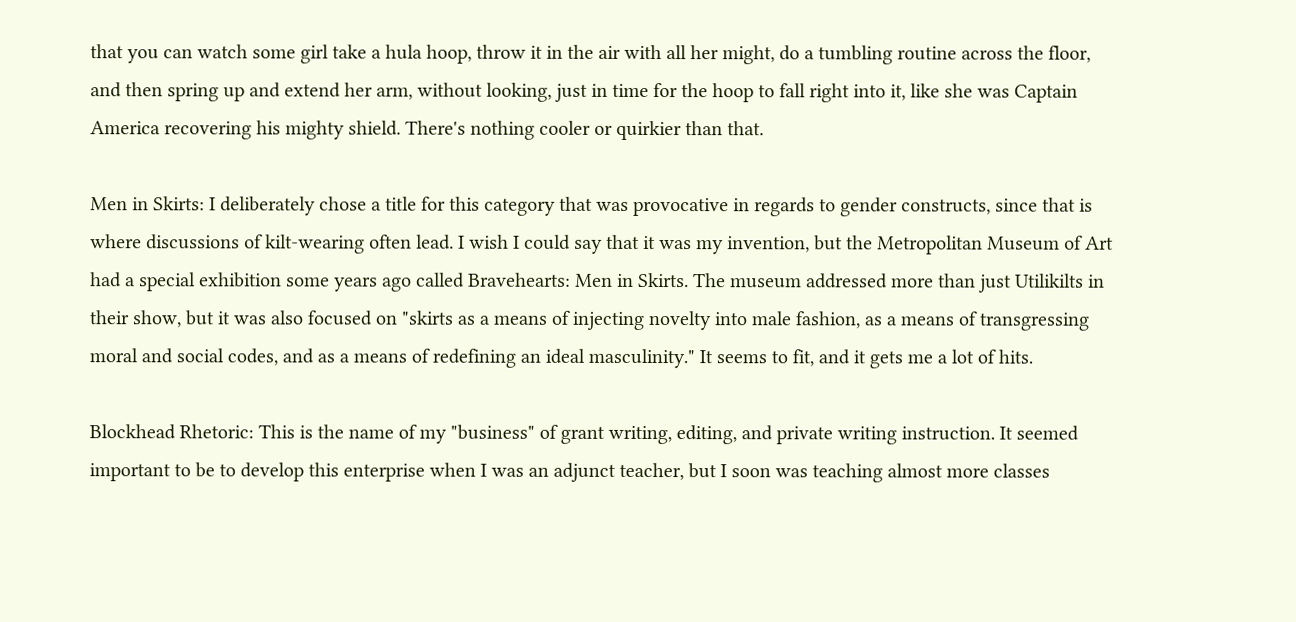that you can watch some girl take a hula hoop, throw it in the air with all her might, do a tumbling routine across the floor, and then spring up and extend her arm, without looking, just in time for the hoop to fall right into it, like she was Captain America recovering his mighty shield. There's nothing cooler or quirkier than that.

Men in Skirts: I deliberately chose a title for this category that was provocative in regards to gender constructs, since that is where discussions of kilt-wearing often lead. I wish I could say that it was my invention, but the Metropolitan Museum of Art had a special exhibition some years ago called Bravehearts: Men in Skirts. The museum addressed more than just Utilikilts in their show, but it was also focused on "skirts as a means of injecting novelty into male fashion, as a means of transgressing moral and social codes, and as a means of redefining an ideal masculinity." It seems to fit, and it gets me a lot of hits.

Blockhead Rhetoric: This is the name of my "business" of grant writing, editing, and private writing instruction. It seemed important to be to develop this enterprise when I was an adjunct teacher, but I soon was teaching almost more classes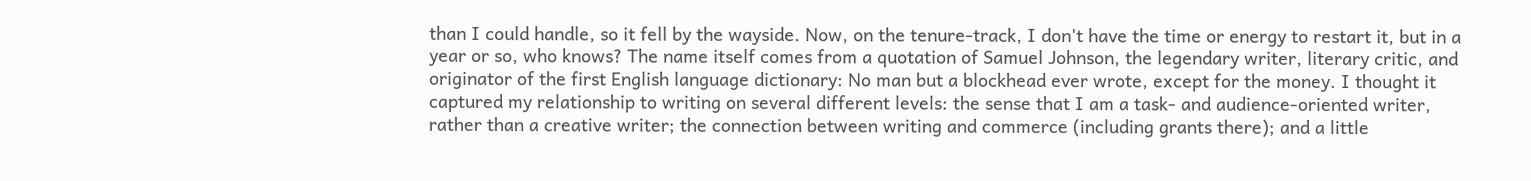than I could handle, so it fell by the wayside. Now, on the tenure-track, I don't have the time or energy to restart it, but in a year or so, who knows? The name itself comes from a quotation of Samuel Johnson, the legendary writer, literary critic, and originator of the first English language dictionary: No man but a blockhead ever wrote, except for the money. I thought it captured my relationship to writing on several different levels: the sense that I am a task- and audience-oriented writer, rather than a creative writer; the connection between writing and commerce (including grants there); and a little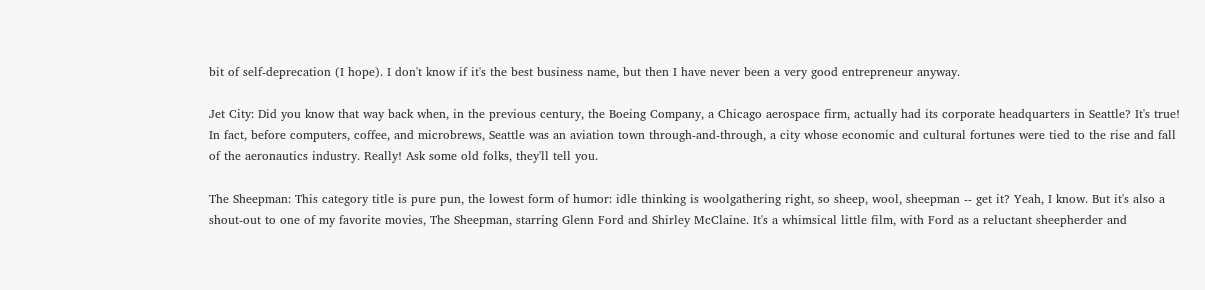bit of self-deprecation (I hope). I don't know if it's the best business name, but then I have never been a very good entrepreneur anyway.

Jet City: Did you know that way back when, in the previous century, the Boeing Company, a Chicago aerospace firm, actually had its corporate headquarters in Seattle? It's true! In fact, before computers, coffee, and microbrews, Seattle was an aviation town through-and-through, a city whose economic and cultural fortunes were tied to the rise and fall of the aeronautics industry. Really! Ask some old folks, they'll tell you.

The Sheepman: This category title is pure pun, the lowest form of humor: idle thinking is woolgathering right, so sheep, wool, sheepman -- get it? Yeah, I know. But it's also a shout-out to one of my favorite movies, The Sheepman, starring Glenn Ford and Shirley McClaine. It's a whimsical little film, with Ford as a reluctant sheepherder and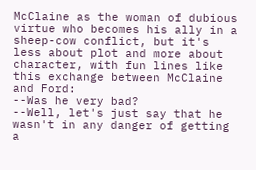McClaine as the woman of dubious virtue who becomes his ally in a sheep-cow conflict, but it's less about plot and more about character, with fun lines like this exchange between McClaine and Ford:
--Was he very bad?
--Well, let's just say that he wasn't in any danger of getting a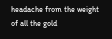headache from the weight of all the gold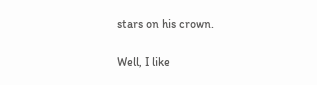stars on his crown.

Well, I like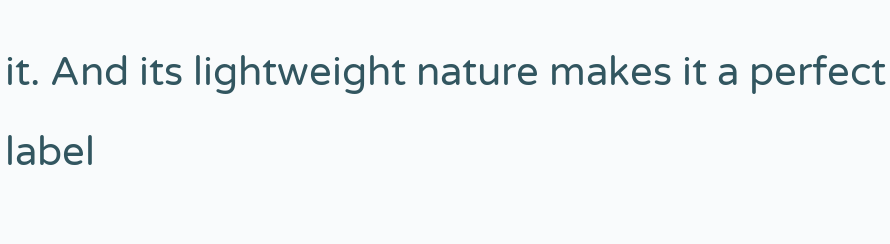it. And its lightweight nature makes it a perfect label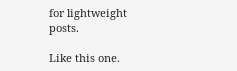for lightweight posts.

Like this one.